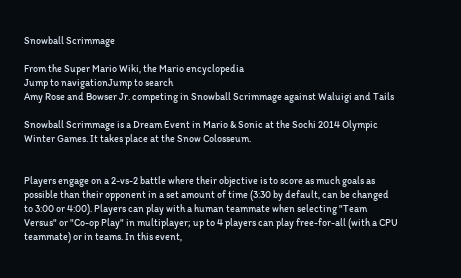Snowball Scrimmage

From the Super Mario Wiki, the Mario encyclopedia
Jump to navigationJump to search
Amy Rose and Bowser Jr. competing in Snowball Scrimmage against Waluigi and Tails

Snowball Scrimmage is a Dream Event in Mario & Sonic at the Sochi 2014 Olympic Winter Games. It takes place at the Snow Colosseum.


Players engage on a 2-vs-2 battle where their objective is to score as much goals as possible than their opponent in a set amount of time (3:30 by default, can be changed to 3:00 or 4:00). Players can play with a human teammate when selecting "Team Versus" or "Co-op Play" in multiplayer; up to 4 players can play free-for-all (with a CPU teammate) or in teams. In this event,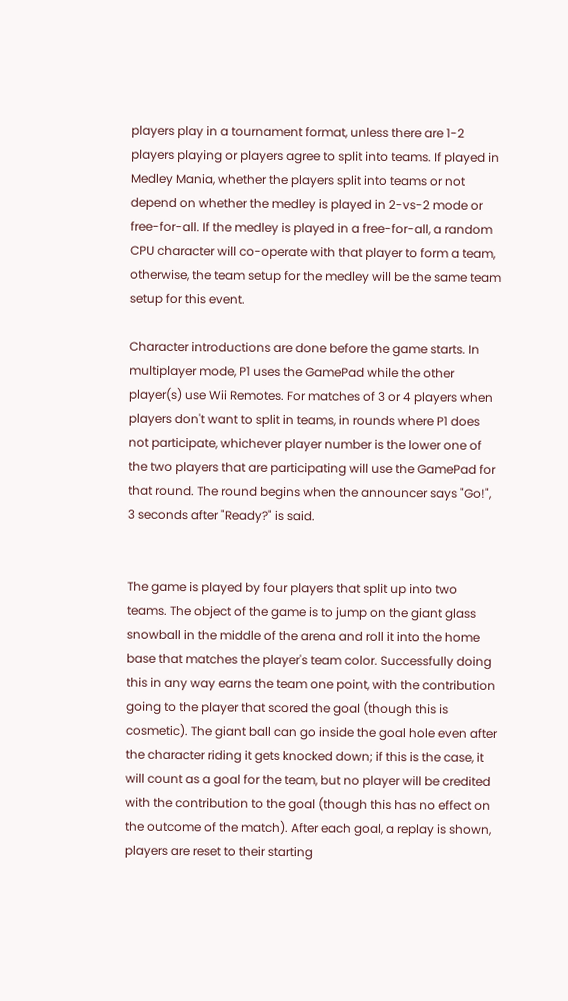players play in a tournament format, unless there are 1-2 players playing or players agree to split into teams. If played in Medley Mania, whether the players split into teams or not depend on whether the medley is played in 2-vs-2 mode or free-for-all. If the medley is played in a free-for-all, a random CPU character will co-operate with that player to form a team, otherwise, the team setup for the medley will be the same team setup for this event.

Character introductions are done before the game starts. In multiplayer mode, P1 uses the GamePad while the other player(s) use Wii Remotes. For matches of 3 or 4 players when players don't want to split in teams, in rounds where P1 does not participate, whichever player number is the lower one of the two players that are participating will use the GamePad for that round. The round begins when the announcer says "Go!", 3 seconds after "Ready?" is said.


The game is played by four players that split up into two teams. The object of the game is to jump on the giant glass snowball in the middle of the arena and roll it into the home base that matches the player's team color. Successfully doing this in any way earns the team one point, with the contribution going to the player that scored the goal (though this is cosmetic). The giant ball can go inside the goal hole even after the character riding it gets knocked down; if this is the case, it will count as a goal for the team, but no player will be credited with the contribution to the goal (though this has no effect on the outcome of the match). After each goal, a replay is shown, players are reset to their starting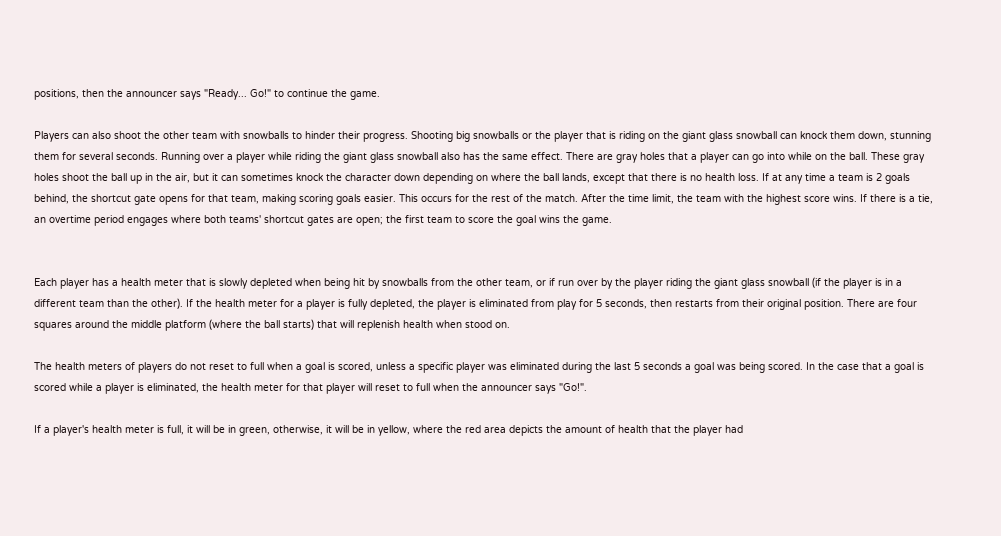positions, then the announcer says "Ready... Go!" to continue the game.

Players can also shoot the other team with snowballs to hinder their progress. Shooting big snowballs or the player that is riding on the giant glass snowball can knock them down, stunning them for several seconds. Running over a player while riding the giant glass snowball also has the same effect. There are gray holes that a player can go into while on the ball. These gray holes shoot the ball up in the air, but it can sometimes knock the character down depending on where the ball lands, except that there is no health loss. If at any time a team is 2 goals behind, the shortcut gate opens for that team, making scoring goals easier. This occurs for the rest of the match. After the time limit, the team with the highest score wins. If there is a tie, an overtime period engages where both teams' shortcut gates are open; the first team to score the goal wins the game.


Each player has a health meter that is slowly depleted when being hit by snowballs from the other team, or if run over by the player riding the giant glass snowball (if the player is in a different team than the other). If the health meter for a player is fully depleted, the player is eliminated from play for 5 seconds, then restarts from their original position. There are four squares around the middle platform (where the ball starts) that will replenish health when stood on.

The health meters of players do not reset to full when a goal is scored, unless a specific player was eliminated during the last 5 seconds a goal was being scored. In the case that a goal is scored while a player is eliminated, the health meter for that player will reset to full when the announcer says "Go!".

If a player's health meter is full, it will be in green, otherwise, it will be in yellow, where the red area depicts the amount of health that the player had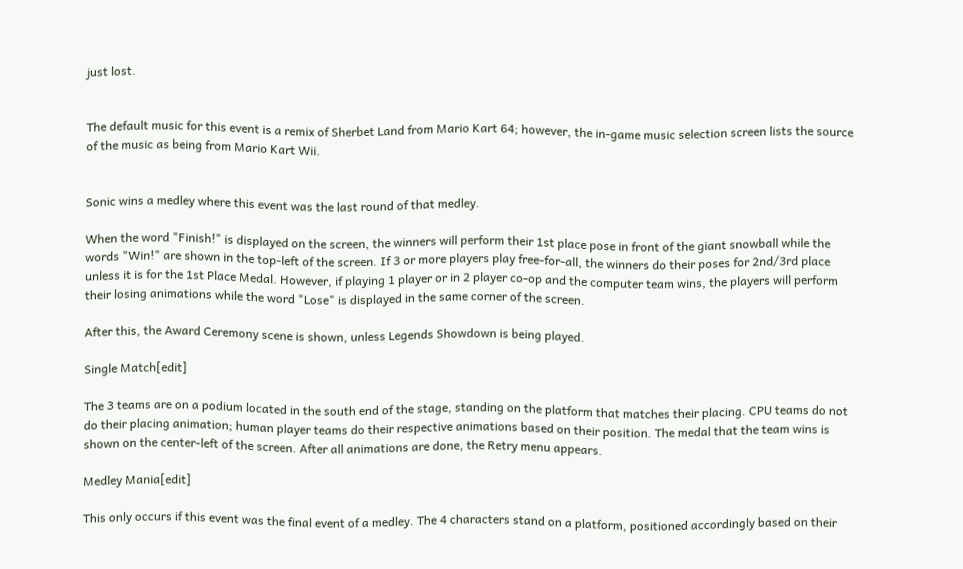just lost.


The default music for this event is a remix of Sherbet Land from Mario Kart 64; however, the in-game music selection screen lists the source of the music as being from Mario Kart Wii.


Sonic wins a medley where this event was the last round of that medley.

When the word "Finish!" is displayed on the screen, the winners will perform their 1st place pose in front of the giant snowball while the words "Win!" are shown in the top-left of the screen. If 3 or more players play free-for-all, the winners do their poses for 2nd/3rd place unless it is for the 1st Place Medal. However, if playing 1 player or in 2 player co-op and the computer team wins, the players will perform their losing animations while the word "Lose" is displayed in the same corner of the screen.

After this, the Award Ceremony scene is shown, unless Legends Showdown is being played.

Single Match[edit]

The 3 teams are on a podium located in the south end of the stage, standing on the platform that matches their placing. CPU teams do not do their placing animation; human player teams do their respective animations based on their position. The medal that the team wins is shown on the center-left of the screen. After all animations are done, the Retry menu appears.

Medley Mania[edit]

This only occurs if this event was the final event of a medley. The 4 characters stand on a platform, positioned accordingly based on their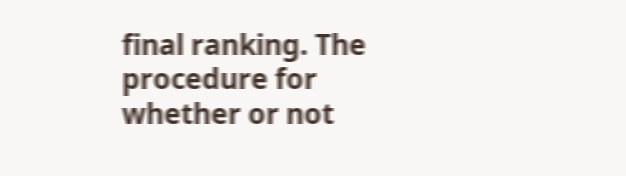final ranking. The procedure for whether or not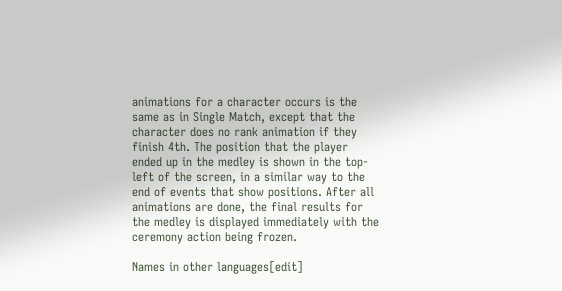animations for a character occurs is the same as in Single Match, except that the character does no rank animation if they finish 4th. The position that the player ended up in the medley is shown in the top-left of the screen, in a similar way to the end of events that show positions. After all animations are done, the final results for the medley is displayed immediately with the ceremony action being frozen.

Names in other languages[edit]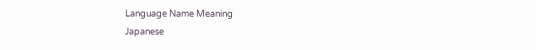Language Name Meaning
Japanese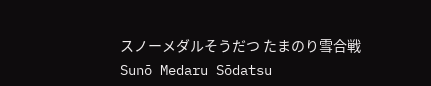スノーメダルそうだつ たまのり雪合戦
Sunō Medaru Sōdatsu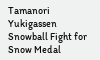Tamanori Yukigassen
Snowball Fight for Snow Medal